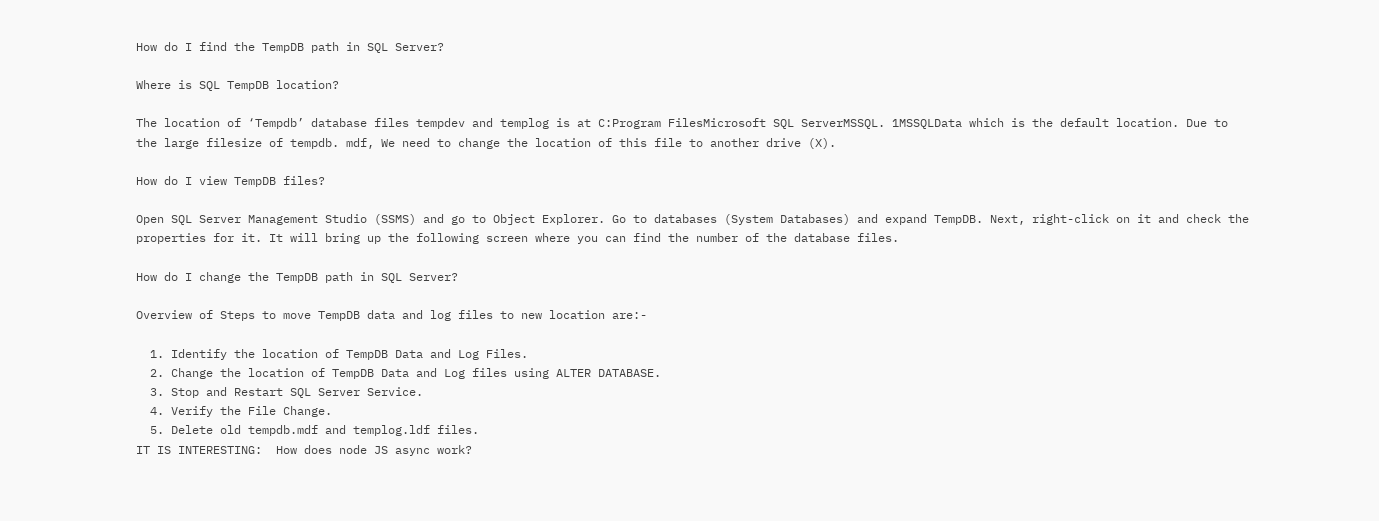How do I find the TempDB path in SQL Server?

Where is SQL TempDB location?

The location of ‘Tempdb’ database files tempdev and templog is at C:Program FilesMicrosoft SQL ServerMSSQL. 1MSSQLData which is the default location. Due to the large filesize of tempdb. mdf, We need to change the location of this file to another drive (X).

How do I view TempDB files?

Open SQL Server Management Studio (SSMS) and go to Object Explorer. Go to databases (System Databases) and expand TempDB. Next, right-click on it and check the properties for it. It will bring up the following screen where you can find the number of the database files.

How do I change the TempDB path in SQL Server?

Overview of Steps to move TempDB data and log files to new location are:-

  1. Identify the location of TempDB Data and Log Files.
  2. Change the location of TempDB Data and Log files using ALTER DATABASE.
  3. Stop and Restart SQL Server Service.
  4. Verify the File Change.
  5. Delete old tempdb.mdf and templog.ldf files.
IT IS INTERESTING:  How does node JS async work?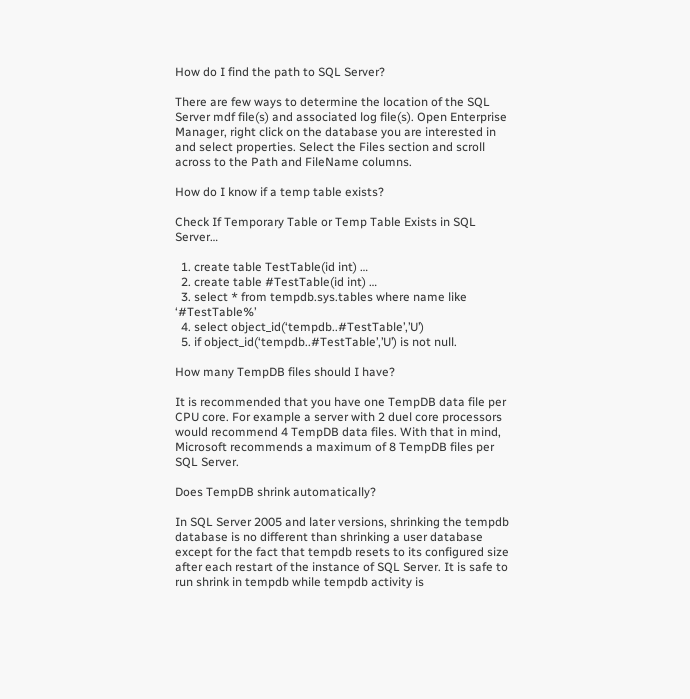How do I find the path to SQL Server?

There are few ways to determine the location of the SQL Server mdf file(s) and associated log file(s). Open Enterprise Manager, right click on the database you are interested in and select properties. Select the Files section and scroll across to the Path and FileName columns.

How do I know if a temp table exists?

Check If Temporary Table or Temp Table Exists in SQL Server…

  1. create table TestTable(id int) …
  2. create table #TestTable(id int) …
  3. select * from tempdb.sys.tables where name like ‘#TestTable%’
  4. select object_id(‘tempdb..#TestTable’,’U’)
  5. if object_id(‘tempdb..#TestTable’,’U’) is not null.

How many TempDB files should I have?

It is recommended that you have one TempDB data file per CPU core. For example a server with 2 duel core processors would recommend 4 TempDB data files. With that in mind, Microsoft recommends a maximum of 8 TempDB files per SQL Server.

Does TempDB shrink automatically?

In SQL Server 2005 and later versions, shrinking the tempdb database is no different than shrinking a user database except for the fact that tempdb resets to its configured size after each restart of the instance of SQL Server. It is safe to run shrink in tempdb while tempdb activity is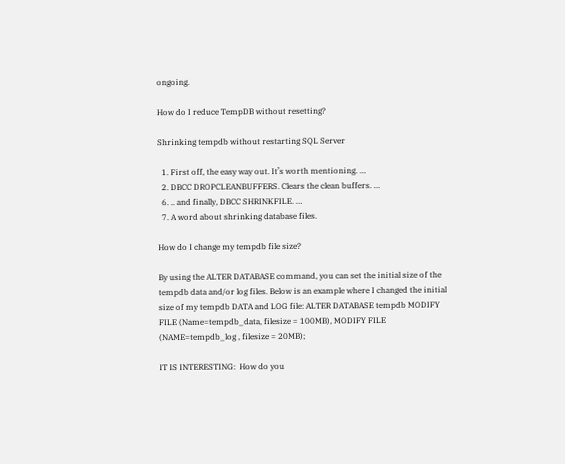ongoing.

How do I reduce TempDB without resetting?

Shrinking tempdb without restarting SQL Server

  1. First off, the easy way out. It’s worth mentioning. …
  2. DBCC DROPCLEANBUFFERS. Clears the clean buffers. …
  6. .. and finally, DBCC SHRINKFILE. …
  7. A word about shrinking database files.

How do I change my tempdb file size?

By using the ALTER DATABASE command, you can set the initial size of the tempdb data and/or log files. Below is an example where I changed the initial size of my tempdb DATA and LOG file: ALTER DATABASE tempdb MODIFY FILE (Name=tempdb_data, filesize = 100MB), MODIFY FILE (NAME=tempdb_log , filesize = 20MB);

IT IS INTERESTING:  How do you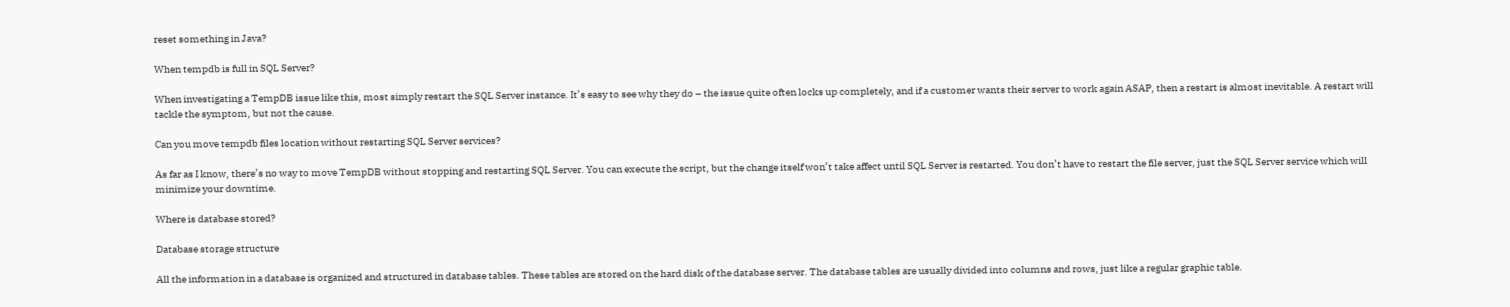reset something in Java?

When tempdb is full in SQL Server?

When investigating a TempDB issue like this, most simply restart the SQL Server instance. It’s easy to see why they do – the issue quite often locks up completely, and if a customer wants their server to work again ASAP, then a restart is almost inevitable. A restart will tackle the symptom, but not the cause.

Can you move tempdb files location without restarting SQL Server services?

As far as I know, there’s no way to move TempDB without stopping and restarting SQL Server. You can execute the script, but the change itself won’t take affect until SQL Server is restarted. You don’t have to restart the file server, just the SQL Server service which will minimize your downtime.

Where is database stored?

Database storage structure

All the information in a database is organized and structured in database tables. These tables are stored on the hard disk of the database server. The database tables are usually divided into columns and rows, just like a regular graphic table.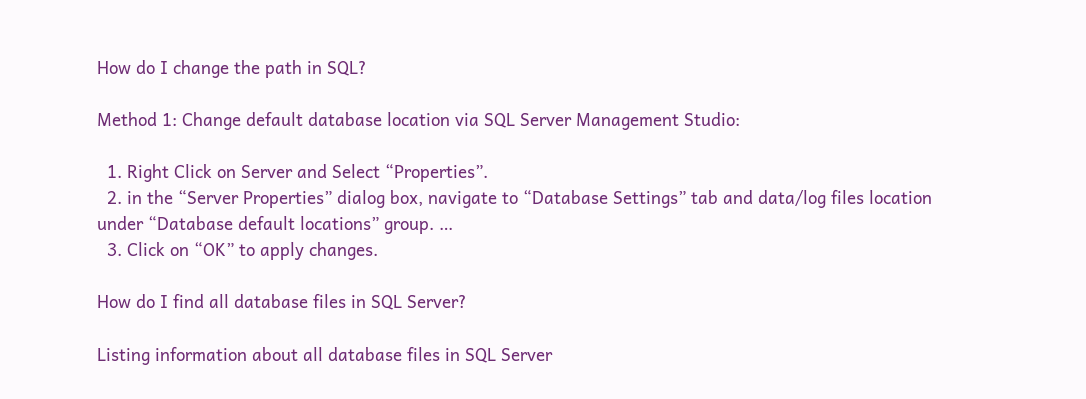How do I change the path in SQL?

Method 1: Change default database location via SQL Server Management Studio:

  1. Right Click on Server and Select “Properties”.
  2. in the “Server Properties” dialog box, navigate to “Database Settings” tab and data/log files location under “Database default locations” group. …
  3. Click on “OK” to apply changes.

How do I find all database files in SQL Server?

Listing information about all database files in SQL Server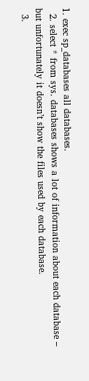1. exec sp_databases all databases.
  2. select * from sys. databases shows a lot of information about each database – but unfortunately it doesn’t show the files used by each database.
  3.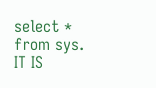select * from sys.
IT IS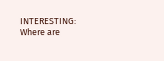INTERESTING:  Where are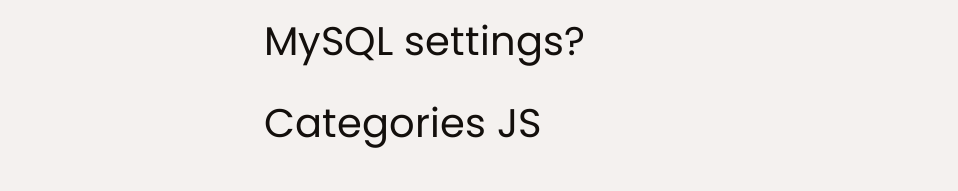MySQL settings?
Categories JS